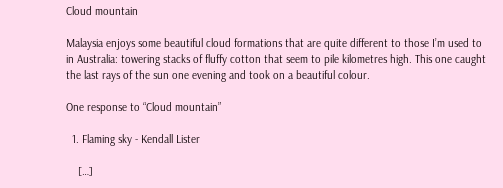Cloud mountain

Malaysia enjoys some beautiful cloud formations that are quite different to those I’m used to in Australia: towering stacks of fluffy cotton that seem to pile kilometres high. This one caught the last rays of the sun one evening and took on a beautiful colour.

One response to “Cloud mountain”

  1. Flaming sky - Kendall Lister

    […]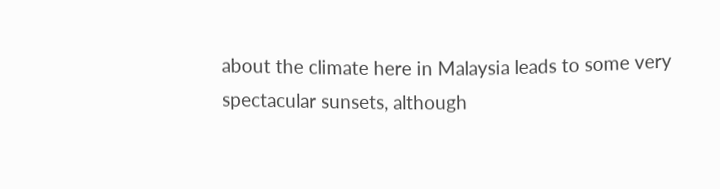about the climate here in Malaysia leads to some very spectacular sunsets, although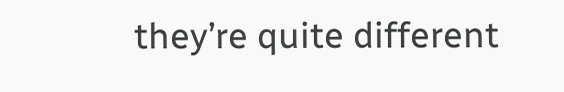they’re quite different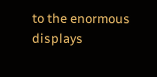to the enormous displays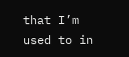that I’m used to in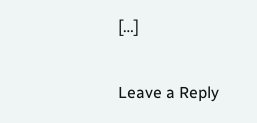[…]

Leave a Reply